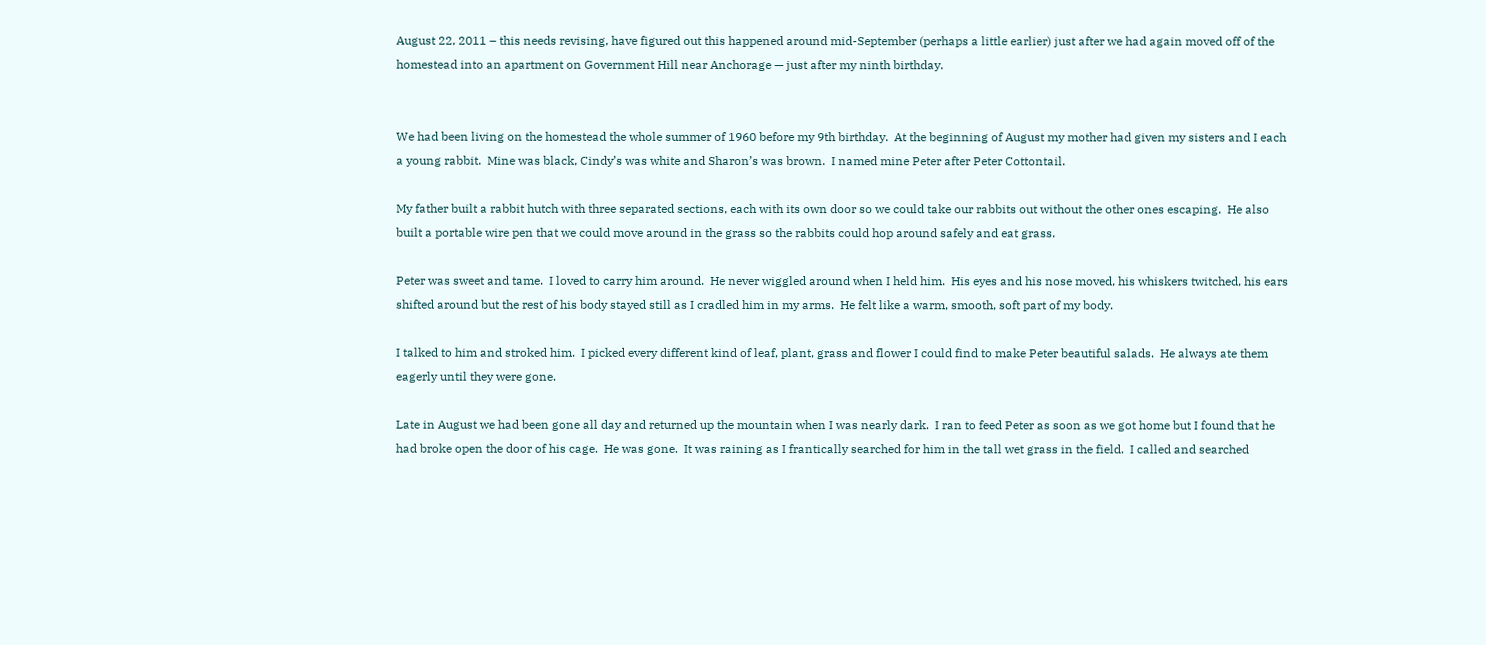August 22, 2011 – this needs revising, have figured out this happened around mid-September (perhaps a little earlier) just after we had again moved off of the homestead into an apartment on Government Hill near Anchorage — just after my ninth birthday.


We had been living on the homestead the whole summer of 1960 before my 9th birthday.  At the beginning of August my mother had given my sisters and I each a young rabbit.  Mine was black, Cindy’s was white and Sharon’s was brown.  I named mine Peter after Peter Cottontail.

My father built a rabbit hutch with three separated sections, each with its own door so we could take our rabbits out without the other ones escaping.  He also built a portable wire pen that we could move around in the grass so the rabbits could hop around safely and eat grass.

Peter was sweet and tame.  I loved to carry him around.  He never wiggled around when I held him.  His eyes and his nose moved, his whiskers twitched, his ears shifted around but the rest of his body stayed still as I cradled him in my arms.  He felt like a warm, smooth, soft part of my body.

I talked to him and stroked him.  I picked every different kind of leaf, plant, grass and flower I could find to make Peter beautiful salads.  He always ate them eagerly until they were gone.

Late in August we had been gone all day and returned up the mountain when I was nearly dark.  I ran to feed Peter as soon as we got home but I found that he had broke open the door of his cage.  He was gone.  It was raining as I frantically searched for him in the tall wet grass in the field.  I called and searched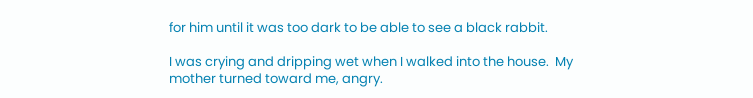for him until it was too dark to be able to see a black rabbit.

I was crying and dripping wet when I walked into the house.  My mother turned toward me, angry.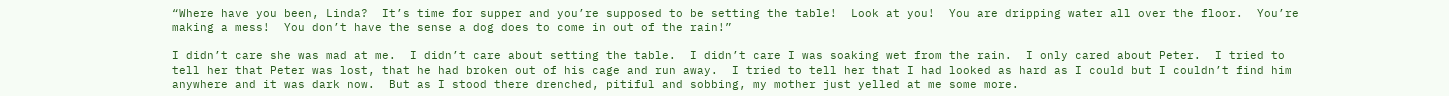“Where have you been, Linda?  It’s time for supper and you’re supposed to be setting the table!  Look at you!  You are dripping water all over the floor.  You’re making a mess!  You don’t have the sense a dog does to come in out of the rain!”

I didn’t care she was mad at me.  I didn’t care about setting the table.  I didn’t care I was soaking wet from the rain.  I only cared about Peter.  I tried to tell her that Peter was lost, that he had broken out of his cage and run away.  I tried to tell her that I had looked as hard as I could but I couldn’t find him anywhere and it was dark now.  But as I stood there drenched, pitiful and sobbing, my mother just yelled at me some more.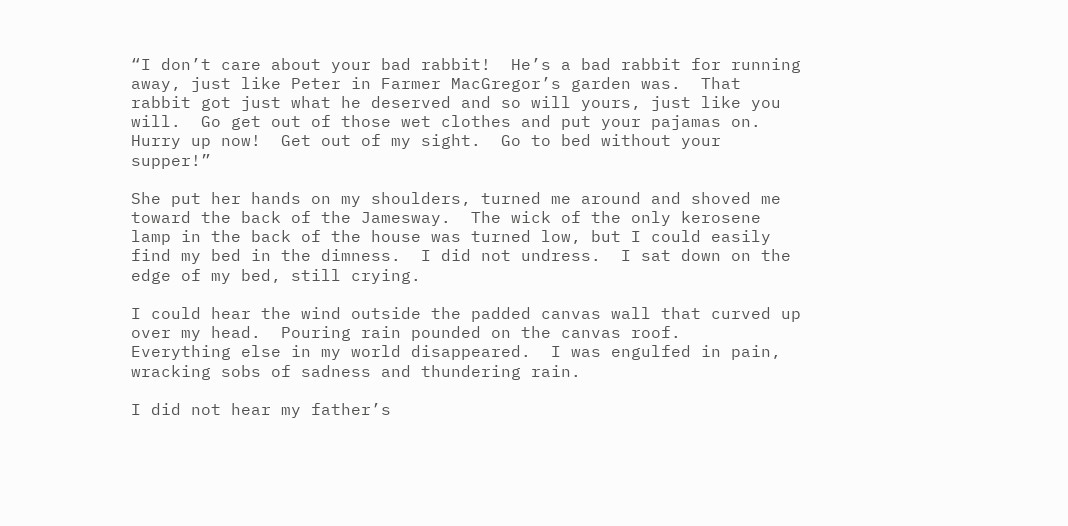“I don’t care about your bad rabbit!  He’s a bad rabbit for running away, just like Peter in Farmer MacGregor’s garden was.  That rabbit got just what he deserved and so will yours, just like you will.  Go get out of those wet clothes and put your pajamas on.  Hurry up now!  Get out of my sight.  Go to bed without your supper!”

She put her hands on my shoulders, turned me around and shoved me toward the back of the Jamesway.  The wick of the only kerosene lamp in the back of the house was turned low, but I could easily find my bed in the dimness.  I did not undress.  I sat down on the edge of my bed, still crying.

I could hear the wind outside the padded canvas wall that curved up over my head.  Pouring rain pounded on the canvas roof.   Everything else in my world disappeared.  I was engulfed in pain, wracking sobs of sadness and thundering rain.

I did not hear my father’s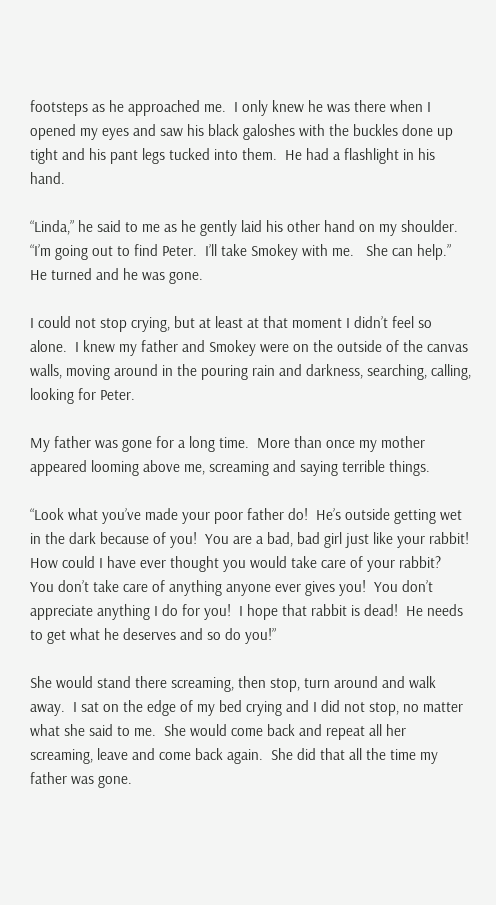footsteps as he approached me.  I only knew he was there when I opened my eyes and saw his black galoshes with the buckles done up tight and his pant legs tucked into them.  He had a flashlight in his hand.

“Linda,” he said to me as he gently laid his other hand on my shoulder.  “I’m going out to find Peter.  I’ll take Smokey with me.   She can help.”  He turned and he was gone.

I could not stop crying, but at least at that moment I didn’t feel so alone.  I knew my father and Smokey were on the outside of the canvas walls, moving around in the pouring rain and darkness, searching, calling, looking for Peter.

My father was gone for a long time.  More than once my mother appeared looming above me, screaming and saying terrible things.

“Look what you’ve made your poor father do!  He’s outside getting wet in the dark because of you!  You are a bad, bad girl just like your rabbit!  How could I have ever thought you would take care of your rabbit?  You don’t take care of anything anyone ever gives you!  You don’t appreciate anything I do for you!  I hope that rabbit is dead!  He needs to get what he deserves and so do you!”

She would stand there screaming, then stop, turn around and walk away.  I sat on the edge of my bed crying and I did not stop, no matter what she said to me.  She would come back and repeat all her screaming, leave and come back again.  She did that all the time my father was gone.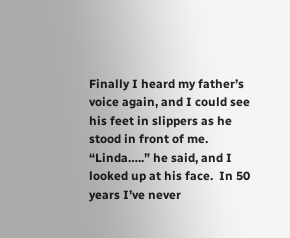Finally I heard my father’s voice again, and I could see his feet in slippers as he stood in front of me.  “Linda…..” he said, and I looked up at his face.  In 50 years I’ve never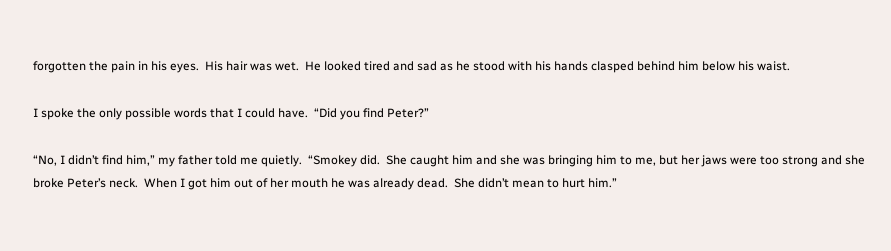forgotten the pain in his eyes.  His hair was wet.  He looked tired and sad as he stood with his hands clasped behind him below his waist.

I spoke the only possible words that I could have.  “Did you find Peter?”

“No, I didn’t find him,” my father told me quietly.  “Smokey did.  She caught him and she was bringing him to me, but her jaws were too strong and she broke Peter’s neck.  When I got him out of her mouth he was already dead.  She didn’t mean to hurt him.”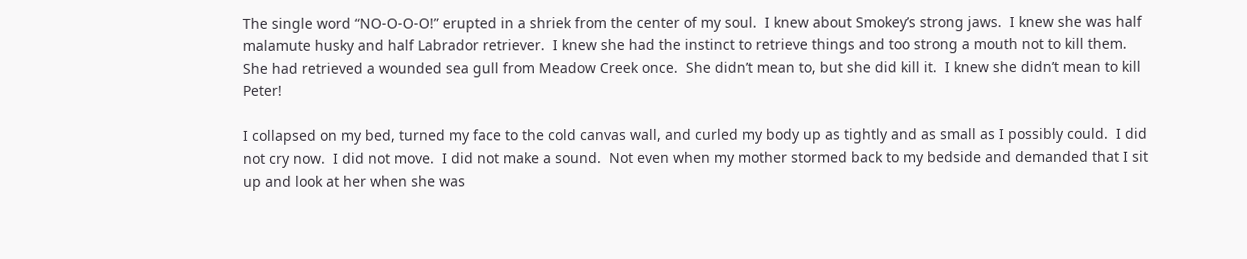The single word “NO-O-O-O!” erupted in a shriek from the center of my soul.  I knew about Smokey’s strong jaws.  I knew she was half malamute husky and half Labrador retriever.  I knew she had the instinct to retrieve things and too strong a mouth not to kill them.  She had retrieved a wounded sea gull from Meadow Creek once.  She didn’t mean to, but she did kill it.  I knew she didn’t mean to kill Peter!

I collapsed on my bed, turned my face to the cold canvas wall, and curled my body up as tightly and as small as I possibly could.  I did not cry now.  I did not move.  I did not make a sound.  Not even when my mother stormed back to my bedside and demanded that I sit up and look at her when she was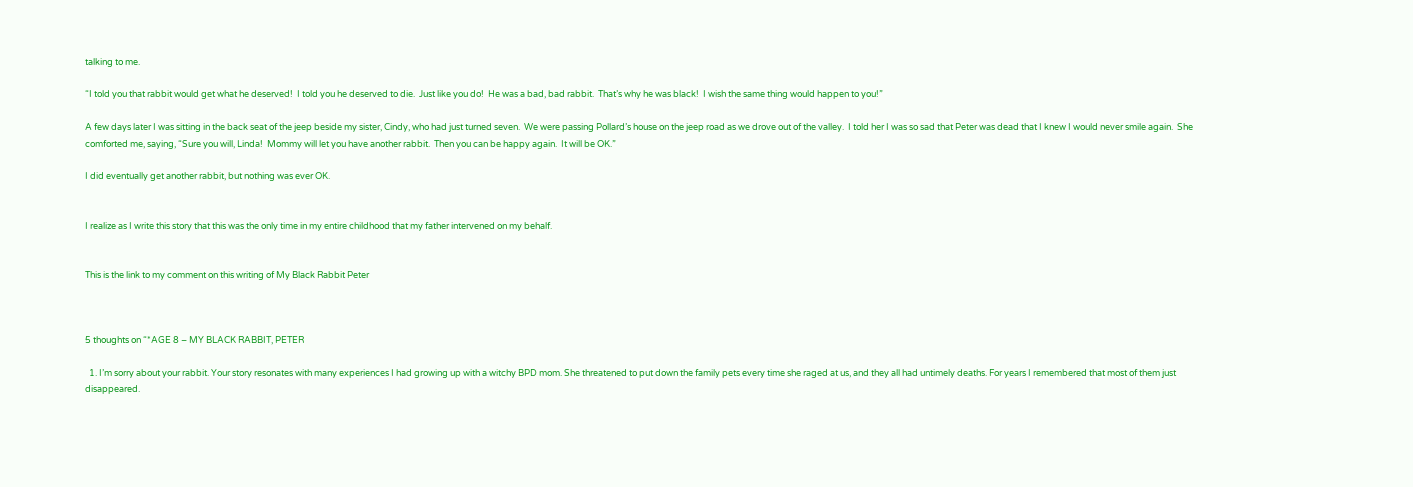talking to me.

“I told you that rabbit would get what he deserved!  I told you he deserved to die.  Just like you do!  He was a bad, bad rabbit.  That’s why he was black!  I wish the same thing would happen to you!”

A few days later I was sitting in the back seat of the jeep beside my sister, Cindy, who had just turned seven.  We were passing Pollard’s house on the jeep road as we drove out of the valley.  I told her I was so sad that Peter was dead that I knew I would never smile again.  She comforted me, saying, “Sure you will, Linda!  Mommy will let you have another rabbit.  Then you can be happy again.  It will be OK.”

I did eventually get another rabbit, but nothing was ever OK.


I realize as I write this story that this was the only time in my entire childhood that my father intervened on my behalf.


This is the link to my comment on this writing of My Black Rabbit Peter



5 thoughts on “*AGE 8 – MY BLACK RABBIT, PETER

  1. I’m sorry about your rabbit. Your story resonates with many experiences I had growing up with a witchy BPD mom. She threatened to put down the family pets every time she raged at us, and they all had untimely deaths. For years I remembered that most of them just disappeared.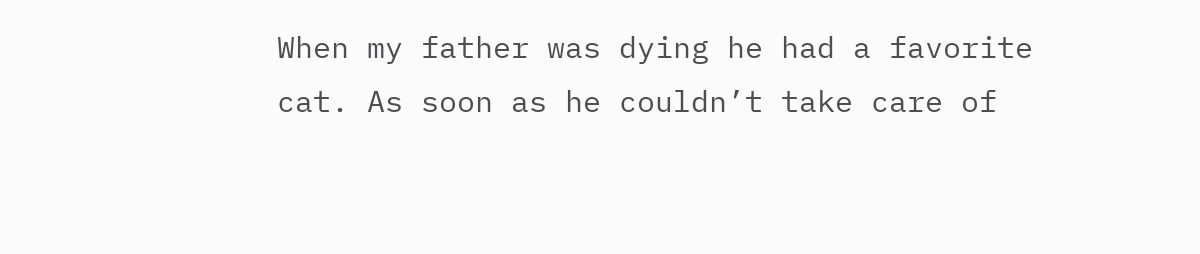When my father was dying he had a favorite cat. As soon as he couldn’t take care of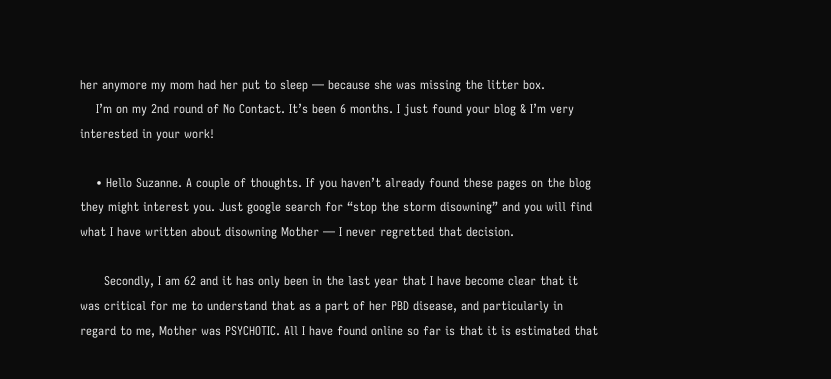her anymore my mom had her put to sleep — because she was missing the litter box.
    I’m on my 2nd round of No Contact. It’s been 6 months. I just found your blog & I’m very interested in your work!

    • Hello Suzanne. A couple of thoughts. If you haven’t already found these pages on the blog they might interest you. Just google search for “stop the storm disowning” and you will find what I have written about disowning Mother — I never regretted that decision.

      Secondly, I am 62 and it has only been in the last year that I have become clear that it was critical for me to understand that as a part of her PBD disease, and particularly in regard to me, Mother was PSYCHOTIC. All I have found online so far is that it is estimated that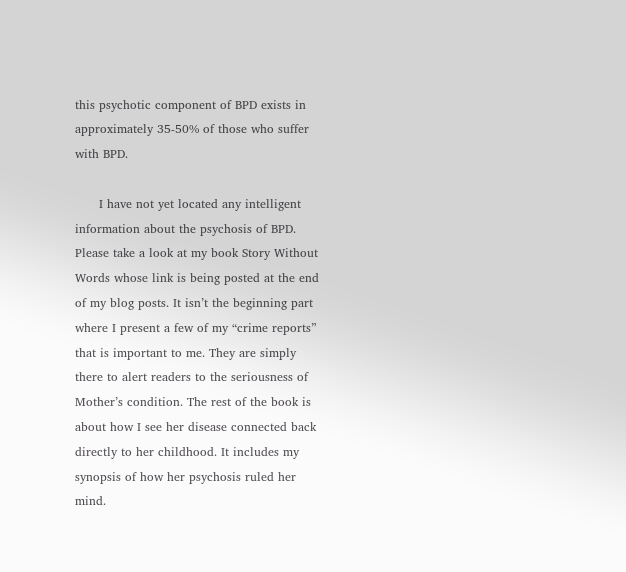this psychotic component of BPD exists in approximately 35-50% of those who suffer with BPD.

      I have not yet located any intelligent information about the psychosis of BPD. Please take a look at my book Story Without Words whose link is being posted at the end of my blog posts. It isn’t the beginning part where I present a few of my “crime reports” that is important to me. They are simply there to alert readers to the seriousness of Mother’s condition. The rest of the book is about how I see her disease connected back directly to her childhood. It includes my synopsis of how her psychosis ruled her mind.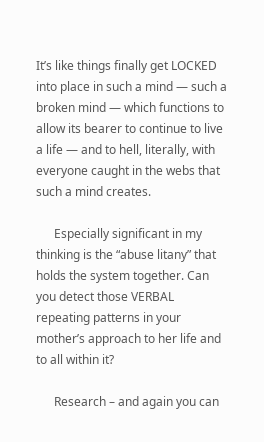It’s like things finally get LOCKED into place in such a mind — such a broken mind — which functions to allow its bearer to continue to live a life — and to hell, literally, with everyone caught in the webs that such a mind creates.

      Especially significant in my thinking is the “abuse litany” that holds the system together. Can you detect those VERBAL repeating patterns in your mother’s approach to her life and to all within it?

      Research – and again you can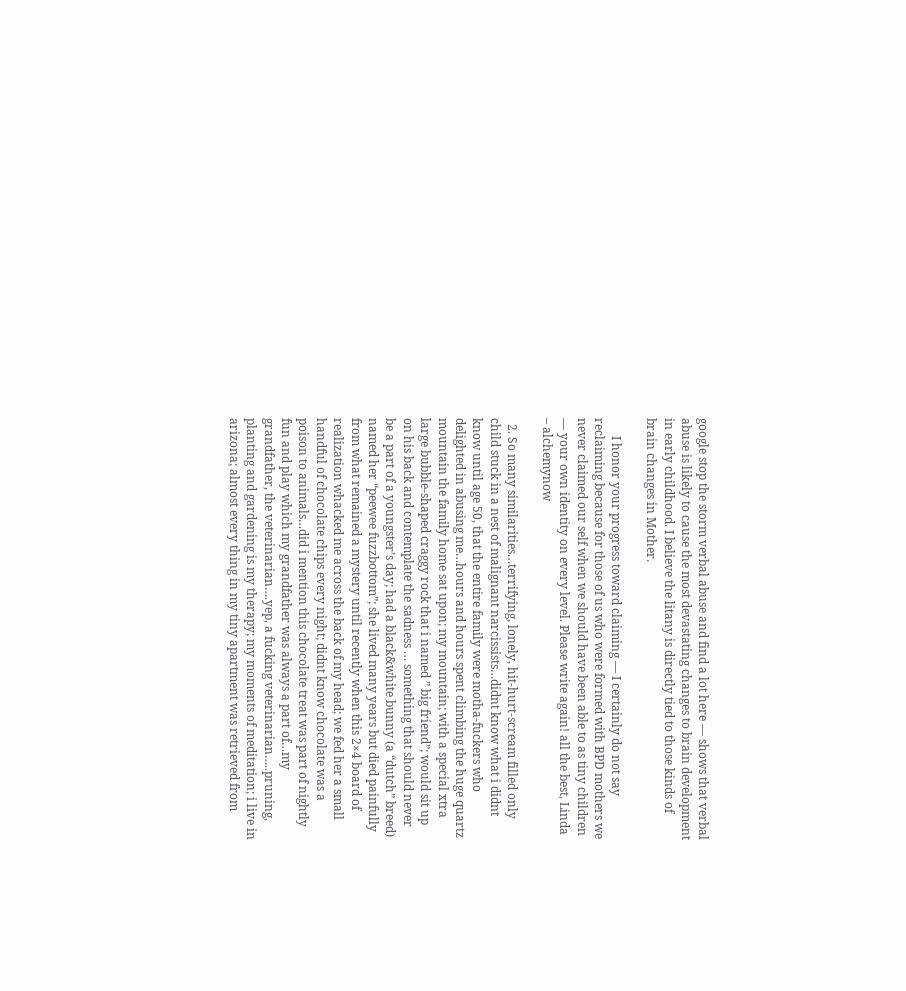google stop the storm verbal abuse and find a lot here — shows that verbal abuse is likely to cause the most devastating changes to brain development in early childhood. I believe the litany is directly tied to those kinds of brain changes in Mother.

      I honor your progress toward claiming — I certainly do not say reclaiming because for those of us who were formed with BPD mothers we never claimed our self when we should have been able to as tiny children — your own identity on every level. Please write again! all the best, Linda – alchemynow

  2. So many similarities…terrifying, lonely, hit-hurt-scream filled only child stuck in a nest of malignant narcissists…didnt know what i didnt know until age 50, that the entire family were motha-fuckers who delighted in abusing me…hours and hours spent climbing the huge quartz mountain the family home sat upon; my mountain; with a special xtra large bubble-shaped craggy rock that i named ” big friend”; would sit up on his back and contemplate the sadness … something that should never be a part of a youngster’s day; had a black&white bunny (a “dutch” breed) named her “peewee fuzzbottom”; she lived many years but died painfully from what remained a mystery until recently when this 2×4 board of realization whacked me across the back of my head; we fed her a small handful of chocolate chips every night; didnt know chocolate was a poison to animals…did i mention this chocolate treat was part of nightly fun and play which my grandfather was always a part of…my grandfather, the veterinarian….yep, a fucking veterinarian…..pruning, planting and gardening is my therapy; my moments of meditation; i live in arizona; almost every thing in my tiny apartment was retrieved from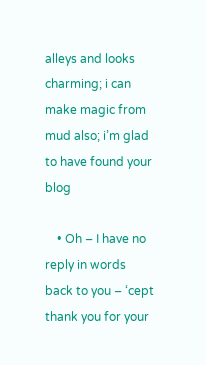alleys and looks charming; i can make magic from mud also; i’m glad to have found your blog

    • Oh – I have no reply in words back to you – ‘cept thank you for your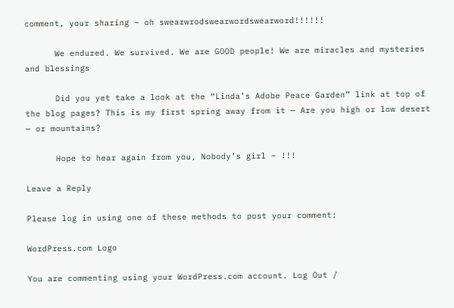comment, your sharing – oh swearwrodswearwordswearword!!!!!!

      We endured. We survived. We are GOOD people! We are miracles and mysteries and blessings

      Did you yet take a look at the “Linda’s Adobe Peace Garden” link at top of the blog pages? This is my first spring away from it — Are you high or low desert — or mountains?

      Hope to hear again from you, Nobody’s girl – !!!

Leave a Reply

Please log in using one of these methods to post your comment:

WordPress.com Logo

You are commenting using your WordPress.com account. Log Out /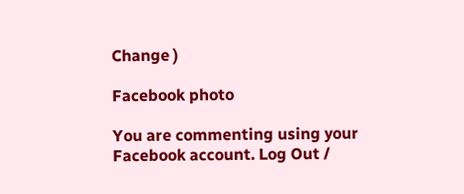Change )

Facebook photo

You are commenting using your Facebook account. Log Out /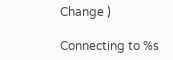Change )

Connecting to %s